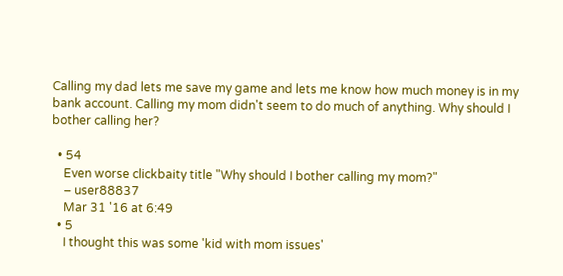Calling my dad lets me save my game and lets me know how much money is in my bank account. Calling my mom didn't seem to do much of anything. Why should I bother calling her?

  • 54
    Even worse clickbaity title "Why should I bother calling my mom?"
    – user88837
    Mar 31 '16 at 6:49
  • 5
    I thought this was some 'kid with mom issues'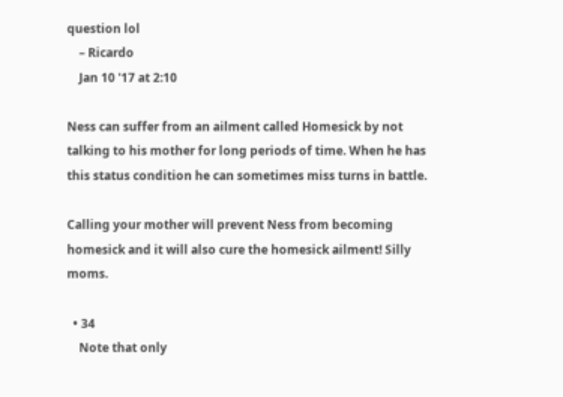question lol
    – Ricardo
    Jan 10 '17 at 2:10

Ness can suffer from an ailment called Homesick by not talking to his mother for long periods of time. When he has this status condition he can sometimes miss turns in battle.

Calling your mother will prevent Ness from becoming homesick and it will also cure the homesick ailment! Silly moms.

  • 34
    Note that only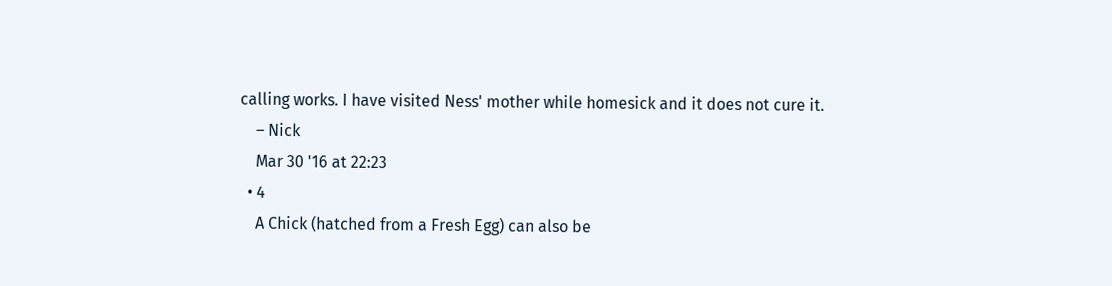calling works. I have visited Ness' mother while homesick and it does not cure it.
    – Nick
    Mar 30 '16 at 22:23
  • 4
    A Chick (hatched from a Fresh Egg) can also be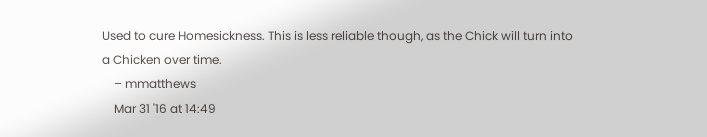Used to cure Homesickness. This is less reliable though, as the Chick will turn into a Chicken over time.
    – mmatthews
    Mar 31 '16 at 14:49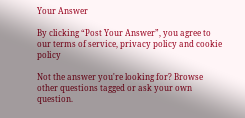Your Answer

By clicking “Post Your Answer”, you agree to our terms of service, privacy policy and cookie policy

Not the answer you're looking for? Browse other questions tagged or ask your own question.